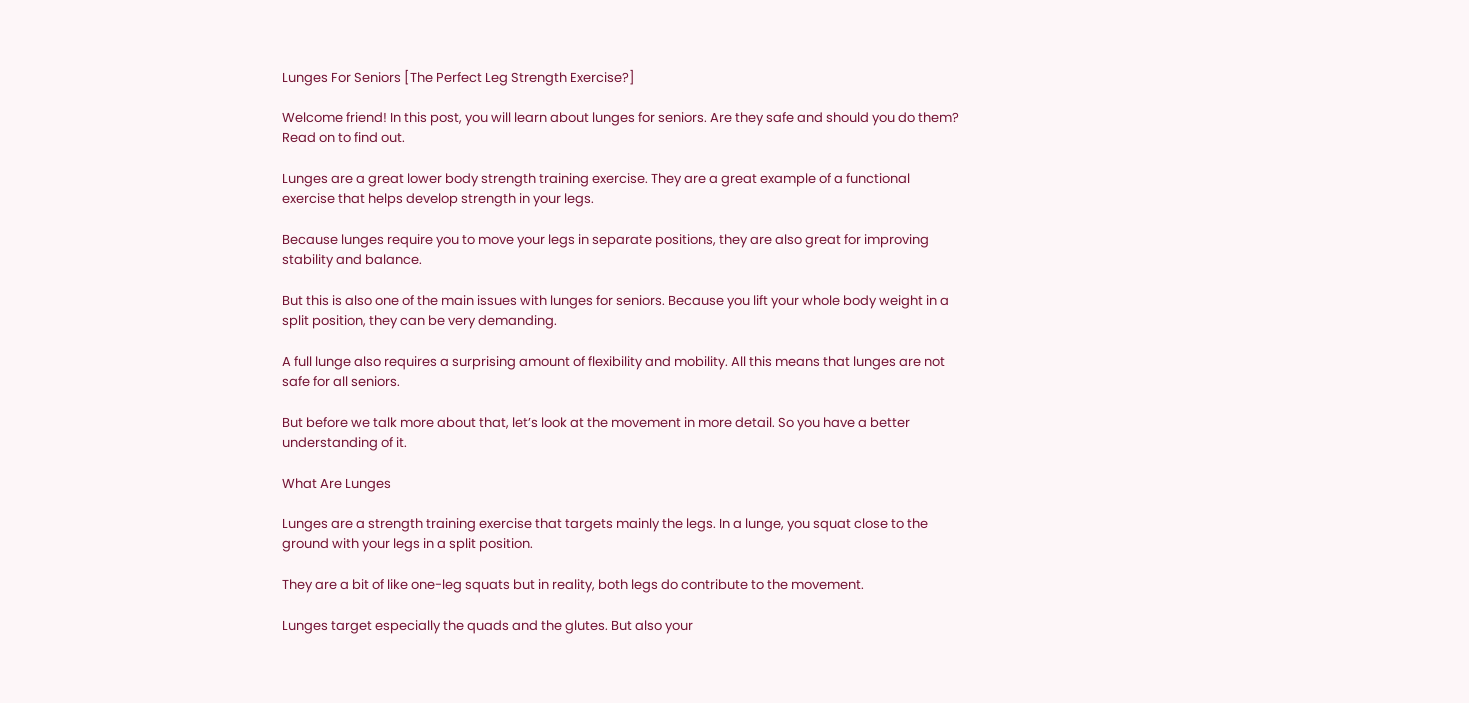Lunges For Seniors [The Perfect Leg Strength Exercise?]

Welcome friend! In this post, you will learn about lunges for seniors. Are they safe and should you do them? Read on to find out.

Lunges are a great lower body strength training exercise. They are a great example of a functional exercise that helps develop strength in your legs.

Because lunges require you to move your legs in separate positions, they are also great for improving stability and balance.

But this is also one of the main issues with lunges for seniors. Because you lift your whole body weight in a split position, they can be very demanding.

A full lunge also requires a surprising amount of flexibility and mobility. All this means that lunges are not safe for all seniors.

But before we talk more about that, let’s look at the movement in more detail. So you have a better understanding of it.

What Are Lunges

Lunges are a strength training exercise that targets mainly the legs. In a lunge, you squat close to the ground with your legs in a split position.

They are a bit of like one-leg squats but in reality, both legs do contribute to the movement.

Lunges target especially the quads and the glutes. But also your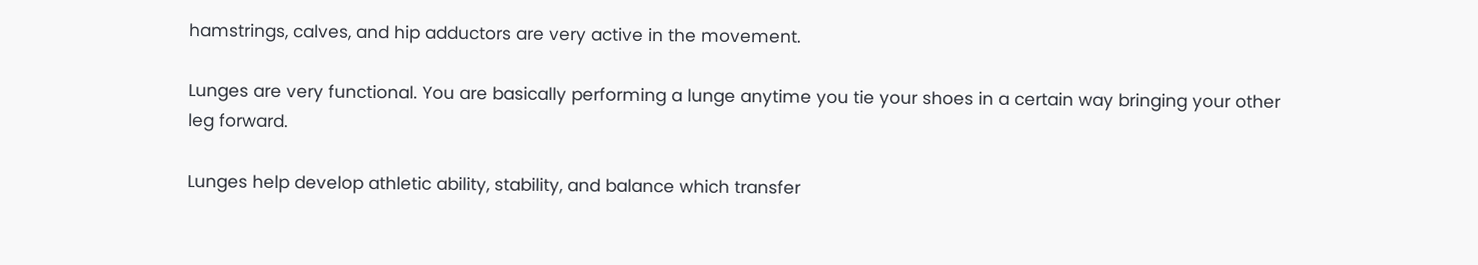hamstrings, calves, and hip adductors are very active in the movement.

Lunges are very functional. You are basically performing a lunge anytime you tie your shoes in a certain way bringing your other leg forward.

Lunges help develop athletic ability, stability, and balance which transfer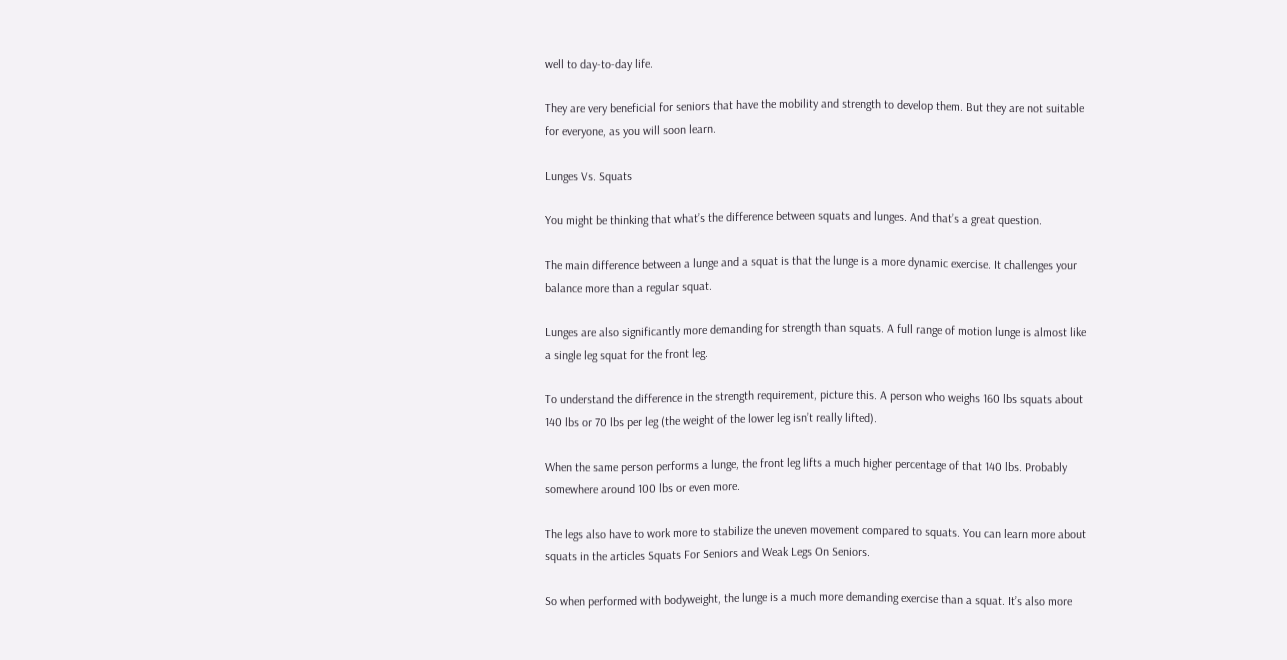well to day-to-day life.

They are very beneficial for seniors that have the mobility and strength to develop them. But they are not suitable for everyone, as you will soon learn.

Lunges Vs. Squats

You might be thinking that what’s the difference between squats and lunges. And that’s a great question.

The main difference between a lunge and a squat is that the lunge is a more dynamic exercise. It challenges your balance more than a regular squat.

Lunges are also significantly more demanding for strength than squats. A full range of motion lunge is almost like a single leg squat for the front leg.

To understand the difference in the strength requirement, picture this. A person who weighs 160 lbs squats about 140 lbs or 70 lbs per leg (the weight of the lower leg isn’t really lifted).

When the same person performs a lunge, the front leg lifts a much higher percentage of that 140 lbs. Probably somewhere around 100 lbs or even more.

The legs also have to work more to stabilize the uneven movement compared to squats. You can learn more about squats in the articles Squats For Seniors and Weak Legs On Seniors.

So when performed with bodyweight, the lunge is a much more demanding exercise than a squat. It’s also more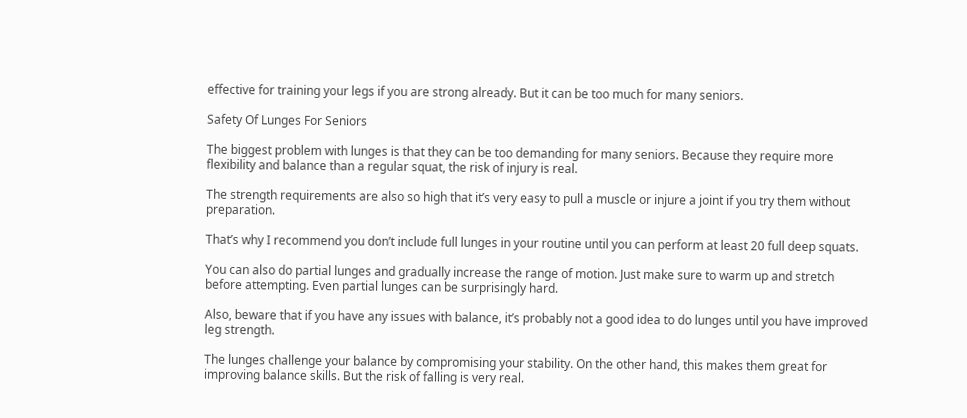effective for training your legs if you are strong already. But it can be too much for many seniors.

Safety Of Lunges For Seniors

The biggest problem with lunges is that they can be too demanding for many seniors. Because they require more flexibility and balance than a regular squat, the risk of injury is real.

The strength requirements are also so high that it’s very easy to pull a muscle or injure a joint if you try them without preparation.

That’s why I recommend you don’t include full lunges in your routine until you can perform at least 20 full deep squats.

You can also do partial lunges and gradually increase the range of motion. Just make sure to warm up and stretch before attempting. Even partial lunges can be surprisingly hard.

Also, beware that if you have any issues with balance, it’s probably not a good idea to do lunges until you have improved leg strength.

The lunges challenge your balance by compromising your stability. On the other hand, this makes them great for improving balance skills. But the risk of falling is very real.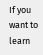If you want to learn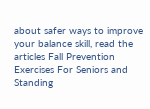about safer ways to improve your balance skill, read the articles Fall Prevention Exercises For Seniors and Standing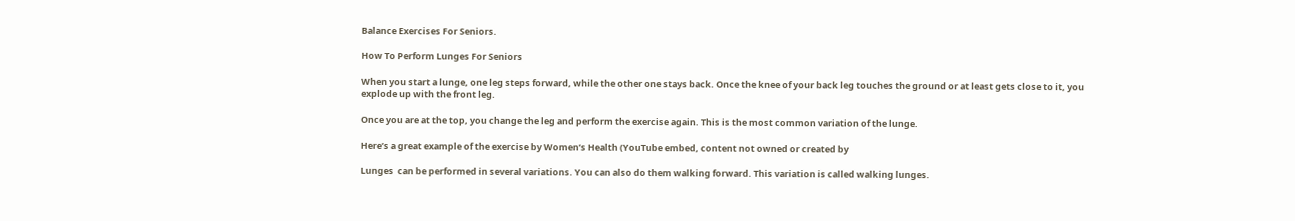Balance Exercises For Seniors.

How To Perform Lunges For Seniors

When you start a lunge, one leg steps forward, while the other one stays back. Once the knee of your back leg touches the ground or at least gets close to it, you explode up with the front leg.

Once you are at the top, you change the leg and perform the exercise again. This is the most common variation of the lunge.

Here’s a great example of the exercise by Women’s Health (YouTube embed, content not owned or created by

Lunges  can be performed in several variations. You can also do them walking forward. This variation is called walking lunges.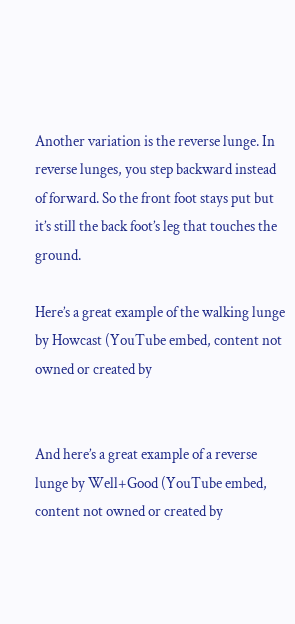Another variation is the reverse lunge. In reverse lunges, you step backward instead of forward. So the front foot stays put but it’s still the back foot’s leg that touches the ground.

Here’s a great example of the walking lunge by Howcast (YouTube embed, content not owned or created by


And here’s a great example of a reverse lunge by Well+Good (YouTube embed, content not owned or created by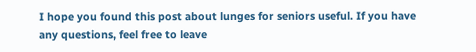I hope you found this post about lunges for seniors useful. If you have any questions, feel free to leave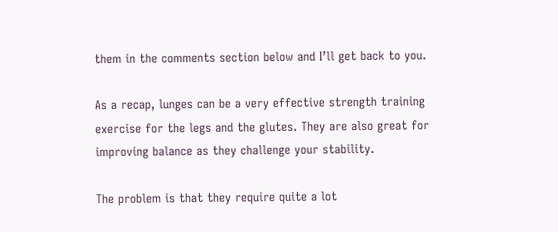them in the comments section below and I’ll get back to you.

As a recap, lunges can be a very effective strength training exercise for the legs and the glutes. They are also great for improving balance as they challenge your stability.

The problem is that they require quite a lot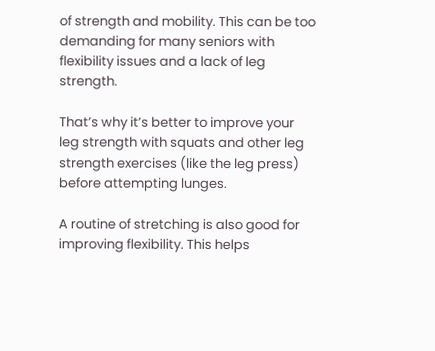of strength and mobility. This can be too demanding for many seniors with flexibility issues and a lack of leg strength.

That’s why it’s better to improve your leg strength with squats and other leg strength exercises (like the leg press) before attempting lunges.

A routine of stretching is also good for improving flexibility. This helps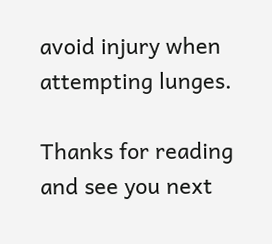avoid injury when attempting lunges.

Thanks for reading and see you next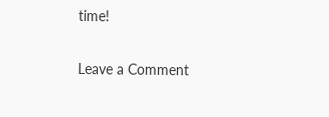time!

Leave a Comment